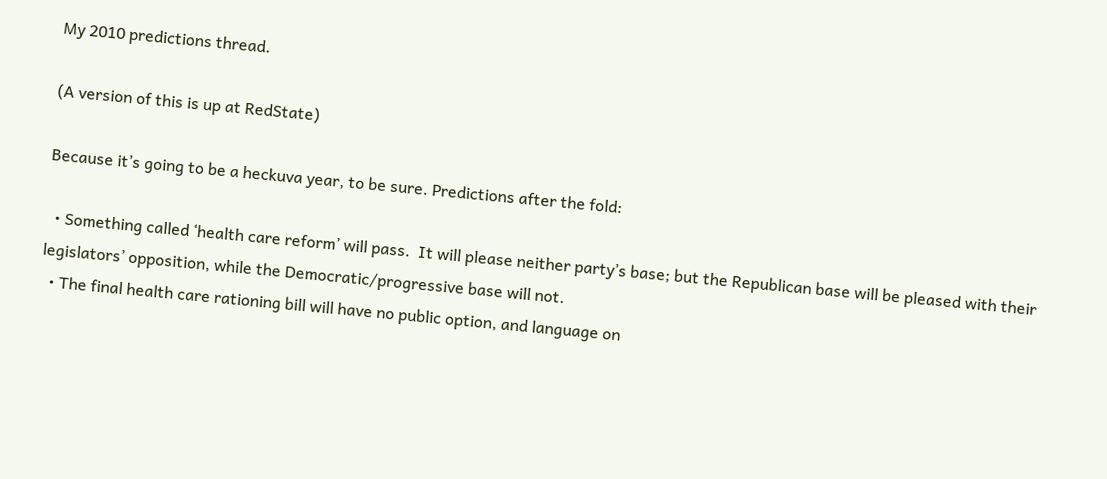My 2010 predictions thread.

(A version of this is up at RedState)

Because it’s going to be a heckuva year, to be sure. Predictions after the fold:

  • Something called ‘health care reform’ will pass.  It will please neither party’s base; but the Republican base will be pleased with their legislators’ opposition, while the Democratic/progressive base will not.
  • The final health care rationing bill will have no public option, and language on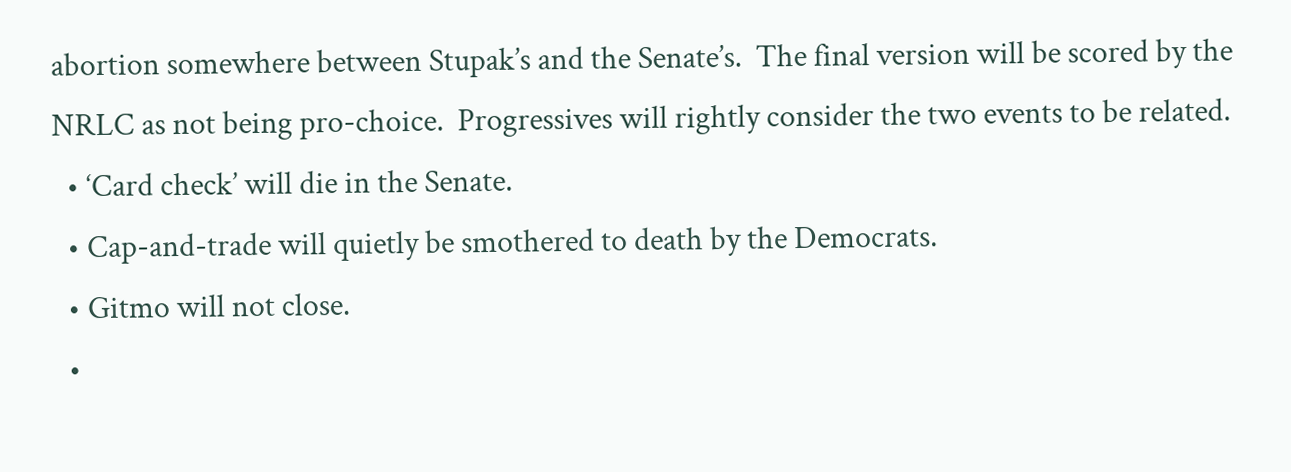abortion somewhere between Stupak’s and the Senate’s.  The final version will be scored by the NRLC as not being pro-choice.  Progressives will rightly consider the two events to be related.
  • ‘Card check’ will die in the Senate.
  • Cap-and-trade will quietly be smothered to death by the Democrats.
  • Gitmo will not close.
  •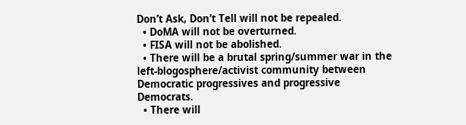Don’t Ask, Don’t Tell will not be repealed.
  • DoMA will not be overturned.
  • FISA will not be abolished.
  • There will be a brutal spring/summer war in the left-blogosphere/activist community between Democratic progressives and progressive Democrats.
  • There will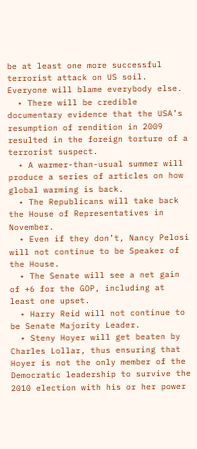be at least one more successful terrorist attack on US soil.  Everyone will blame everybody else.
  • There will be credible documentary evidence that the USA’s resumption of rendition in 2009 resulted in the foreign torture of a terrorist suspect.
  • A warmer-than-usual summer will produce a series of articles on how global warming is back.
  • The Republicans will take back the House of Representatives in November.
  • Even if they don’t, Nancy Pelosi will not continue to be Speaker of the House.
  • The Senate will see a net gain of +6 for the GOP, including at least one upset.
  • Harry Reid will not continue to be Senate Majority Leader.
  • Steny Hoyer will get beaten by Charles Lollar, thus ensuring that Hoyer is not the only member of the Democratic leadership to survive the 2010 election with his or her power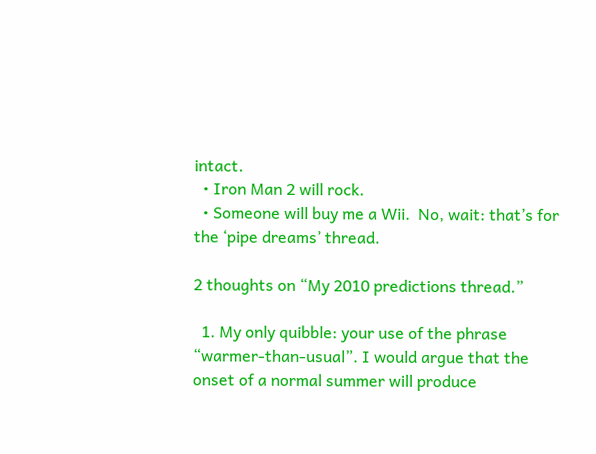intact.
  • Iron Man 2 will rock.
  • Someone will buy me a Wii.  No, wait: that’s for the ‘pipe dreams’ thread.

2 thoughts on “My 2010 predictions thread.”

  1. My only quibble: your use of the phrase “warmer-than-usual”. I would argue that the onset of a normal summer will produce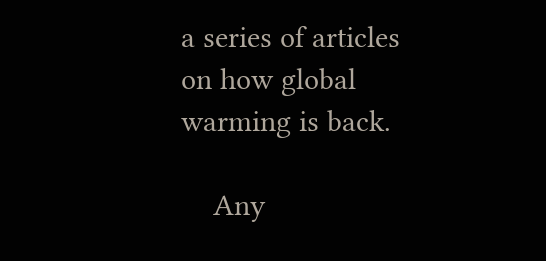a series of articles on how global warming is back.

    Any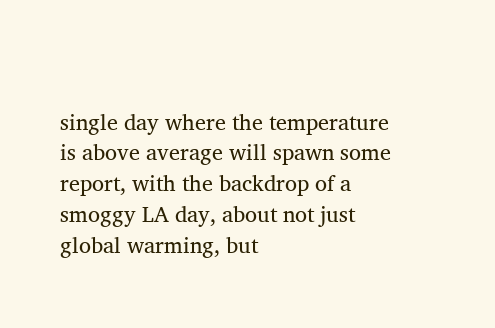single day where the temperature is above average will spawn some report, with the backdrop of a smoggy LA day, about not just global warming, but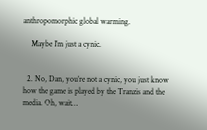anthropomorphic global warming.

    Maybe I’m just a cynic.


  2. No, Dan, you’re not a cynic, you just know how the game is played by the Tranzis and the media. Oh, wait…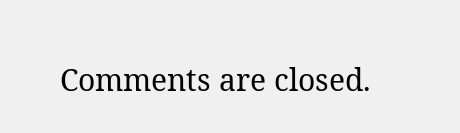Comments are closed.